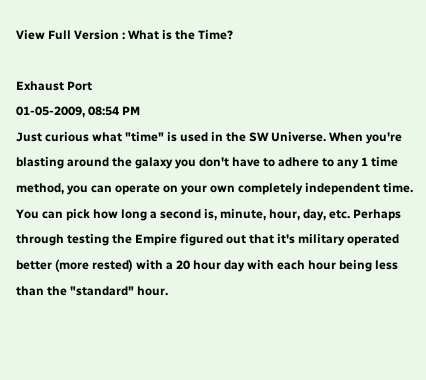View Full Version : What is the Time?

Exhaust Port
01-05-2009, 08:54 PM
Just curious what "time" is used in the SW Universe. When you're blasting around the galaxy you don't have to adhere to any 1 time method, you can operate on your own completely independent time. You can pick how long a second is, minute, hour, day, etc. Perhaps through testing the Empire figured out that it's military operated better (more rested) with a 20 hour day with each hour being less than the "standard" hour.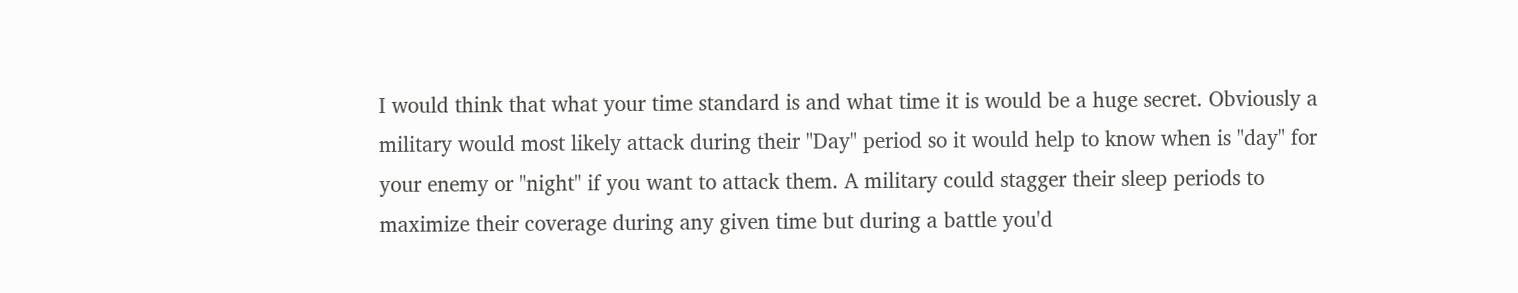I would think that what your time standard is and what time it is would be a huge secret. Obviously a military would most likely attack during their "Day" period so it would help to know when is "day" for your enemy or "night" if you want to attack them. A military could stagger their sleep periods to maximize their coverage during any given time but during a battle you'd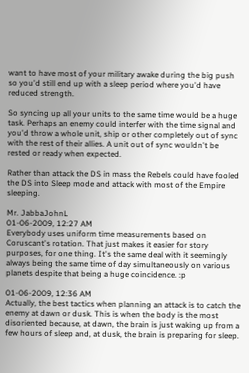want to have most of your military awake during the big push so you'd still end up with a sleep period where you'd have reduced strength.

So syncing up all your units to the same time would be a huge task. Perhaps an enemy could interfer with the time signal and you'd throw a whole unit, ship or other completely out of sync with the rest of their allies. A unit out of sync wouldn't be rested or ready when expected.

Rather than attack the DS in mass the Rebels could have fooled the DS into Sleep mode and attack with most of the Empire sleeping.

Mr. JabbaJohnL
01-06-2009, 12:27 AM
Everybody uses uniform time measurements based on Coruscant's rotation. That just makes it easier for story purposes, for one thing. It's the same deal with it seemingly always being the same time of day simultaneously on various planets despite that being a huge coincidence. :p

01-06-2009, 12:36 AM
Actually, the best tactics when planning an attack is to catch the enemy at dawn or dusk. This is when the body is the most disoriented because, at dawn, the brain is just waking up from a few hours of sleep and, at dusk, the brain is preparing for sleep.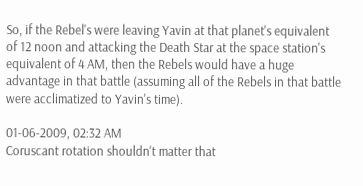So, if the Rebel's were leaving Yavin at that planet's equivalent of 12 noon and attacking the Death Star at the space station's equivalent of 4 AM, then the Rebels would have a huge advantage in that battle (assuming all of the Rebels in that battle were acclimatized to Yavin's time).

01-06-2009, 02:32 AM
Coruscant rotation shouldn't matter that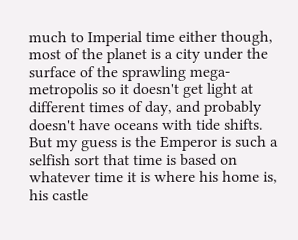much to Imperial time either though, most of the planet is a city under the surface of the sprawling mega-metropolis so it doesn't get light at different times of day, and probably doesn't have oceans with tide shifts. But my guess is the Emperor is such a selfish sort that time is based on whatever time it is where his home is, his castle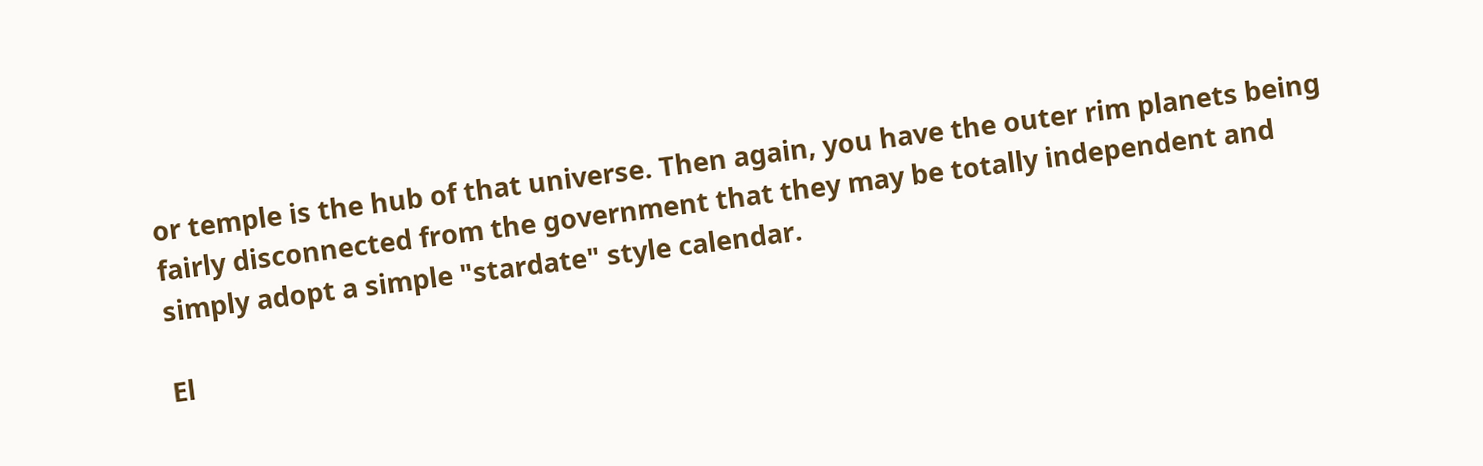or temple is the hub of that universe. Then again, you have the outer rim planets being fairly disconnected from the government that they may be totally independent and simply adopt a simple "stardate" style calendar.

El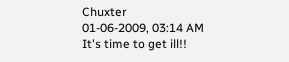Chuxter
01-06-2009, 03:14 AM
It's time to get ill!!